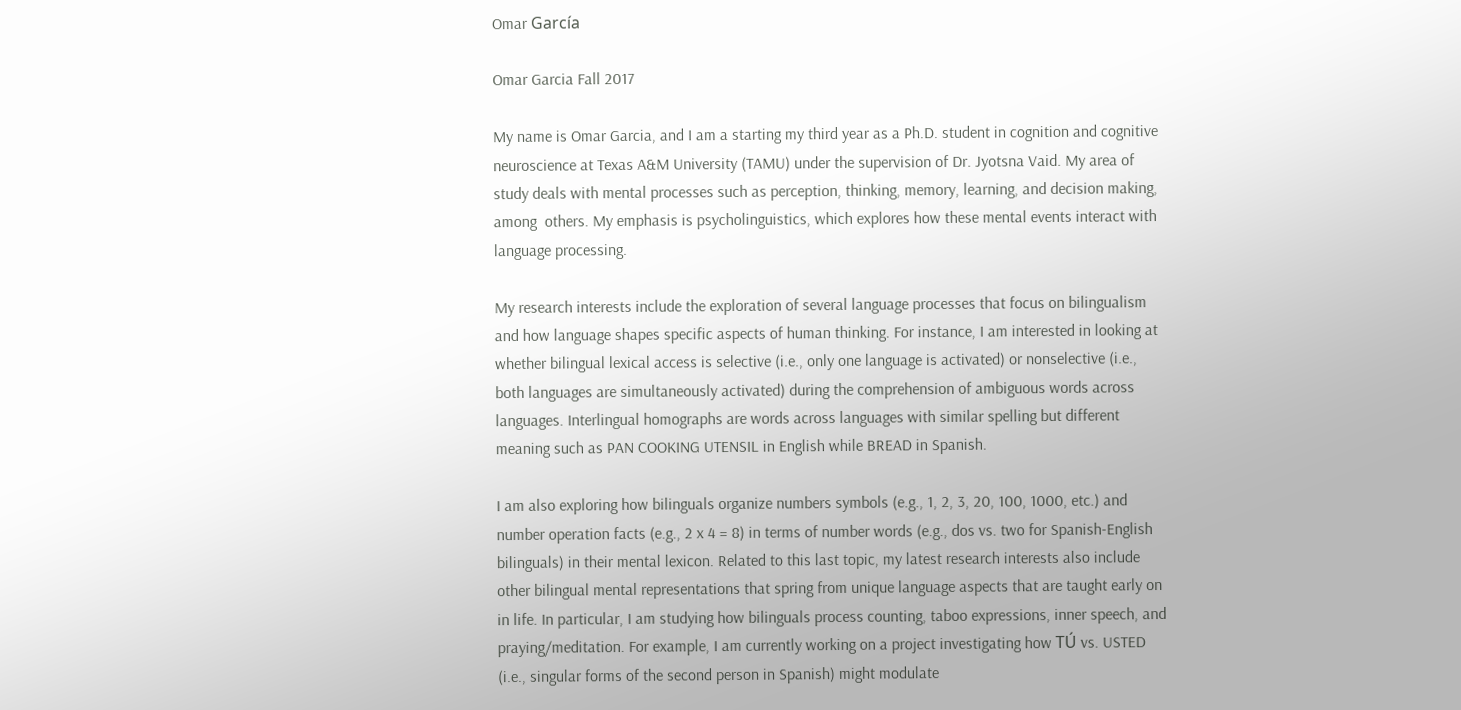Omar García

Omar Garcia Fall 2017

My name is Omar Garcia, and I am a starting my third year as a Ph.D. student in cognition and cognitive neuroscience at Texas A&M University (TAMU) under the supervision of Dr. Jyotsna Vaid. My area of study deals with mental processes such as perception, thinking, memory, learning, and decision making, among  others. My emphasis is psycholinguistics, which explores how these mental events interact with language processing.

My research interests include the exploration of several language processes that focus on bilingualism and how language shapes specific aspects of human thinking. For instance, I am interested in looking at whether bilingual lexical access is selective (i.e., only one language is activated) or nonselective (i.e., both languages are simultaneously activated) during the comprehension of ambiguous words across languages. Interlingual homographs are words across languages with similar spelling but different meaning such as PAN COOKING UTENSIL in English while BREAD in Spanish.

I am also exploring how bilinguals organize numbers symbols (e.g., 1, 2, 3, 20, 100, 1000, etc.) and number operation facts (e.g., 2 x 4 = 8) in terms of number words (e.g., dos vs. two for Spanish-English bilinguals) in their mental lexicon. Related to this last topic, my latest research interests also include other bilingual mental representations that spring from unique language aspects that are taught early on in life. In particular, I am studying how bilinguals process counting, taboo expressions, inner speech, and praying/meditation. For example, I am currently working on a project investigating how TÚ vs. USTED (i.e., singular forms of the second person in Spanish) might modulate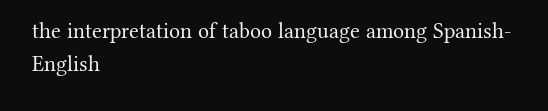the interpretation of taboo language among Spanish-English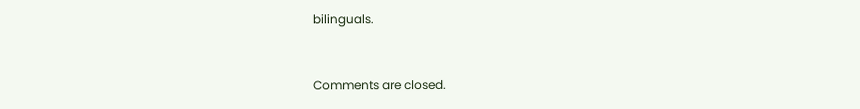bilinguals.


Comments are closed.